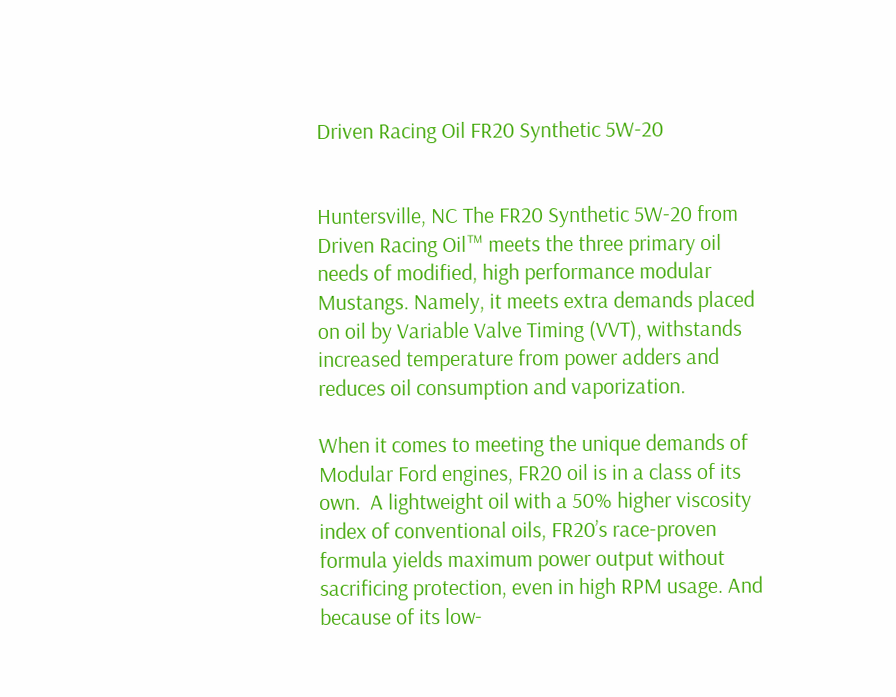Driven Racing Oil FR20 Synthetic 5W-20


Huntersville, NC The FR20 Synthetic 5W-20 from Driven Racing Oil™ meets the three primary oil needs of modified, high performance modular Mustangs. Namely, it meets extra demands placed on oil by Variable Valve Timing (VVT), withstands increased temperature from power adders and reduces oil consumption and vaporization.

When it comes to meeting the unique demands of Modular Ford engines, FR20 oil is in a class of its own.  A lightweight oil with a 50% higher viscosity index of conventional oils, FR20’s race-proven formula yields maximum power output without sacrificing protection, even in high RPM usage. And because of its low-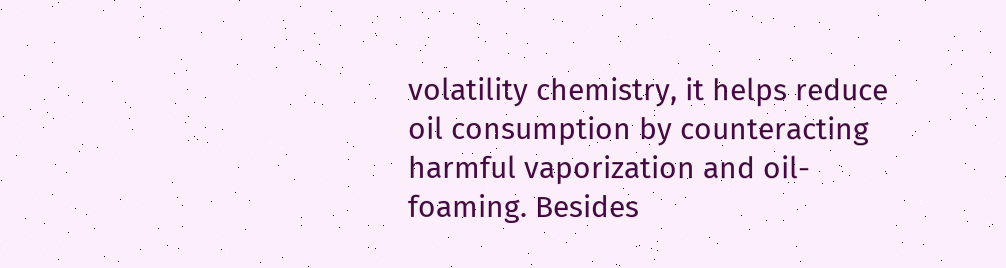volatility chemistry, it helps reduce oil consumption by counteracting harmful vaporization and oil-foaming. Besides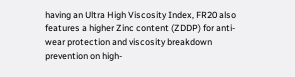having an Ultra High Viscosity Index, FR20 also features a higher Zinc content (ZDDP) for anti-wear protection and viscosity breakdown prevention on high-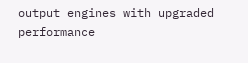output engines with upgraded performance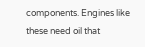components. Engines like these need oil that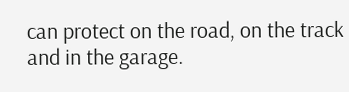can protect on the road, on the track and in the garage.